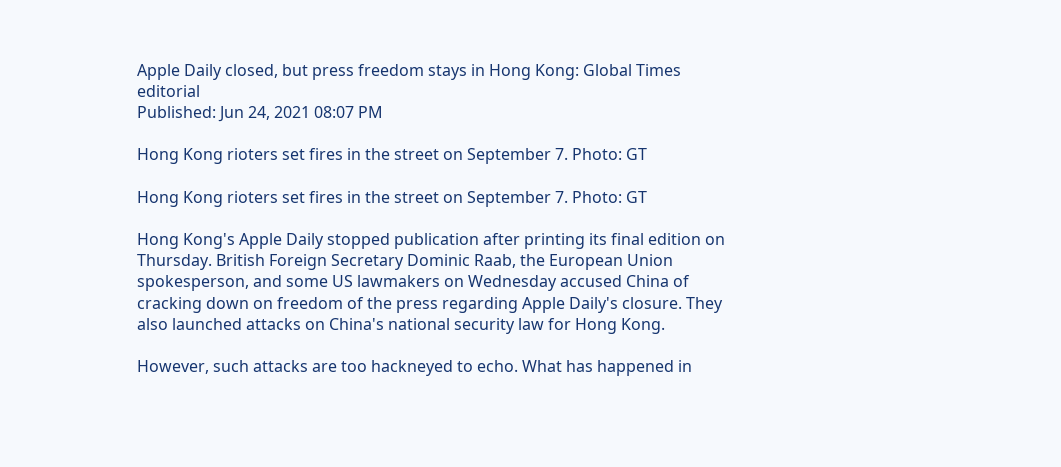Apple Daily closed, but press freedom stays in Hong Kong: Global Times editorial
Published: Jun 24, 2021 08:07 PM

Hong Kong rioters set fires in the street on September 7. Photo: GT

Hong Kong rioters set fires in the street on September 7. Photo: GT

Hong Kong's Apple Daily stopped publication after printing its final edition on Thursday. British Foreign Secretary Dominic Raab, the European Union spokesperson, and some US lawmakers on Wednesday accused China of cracking down on freedom of the press regarding Apple Daily's closure. They also launched attacks on China's national security law for Hong Kong.

However, such attacks are too hackneyed to echo. What has happened in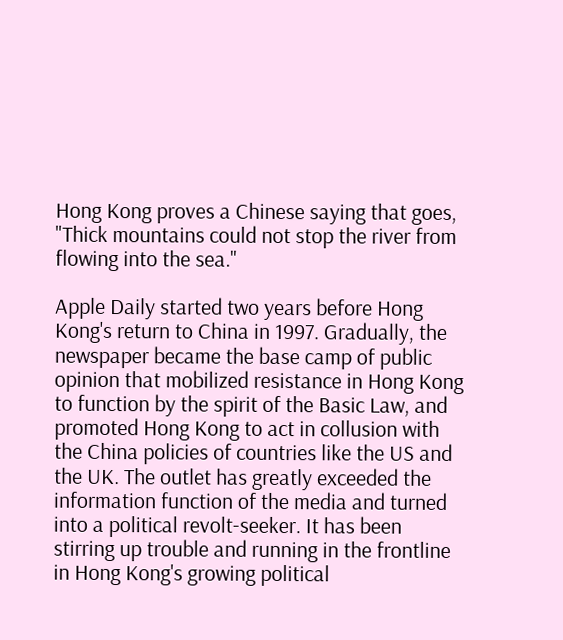Hong Kong proves a Chinese saying that goes, "Thick mountains could not stop the river from flowing into the sea."

Apple Daily started two years before Hong Kong's return to China in 1997. Gradually, the newspaper became the base camp of public opinion that mobilized resistance in Hong Kong to function by the spirit of the Basic Law, and promoted Hong Kong to act in collusion with the China policies of countries like the US and the UK. The outlet has greatly exceeded the information function of the media and turned into a political revolt-seeker. It has been stirring up trouble and running in the frontline in Hong Kong's growing political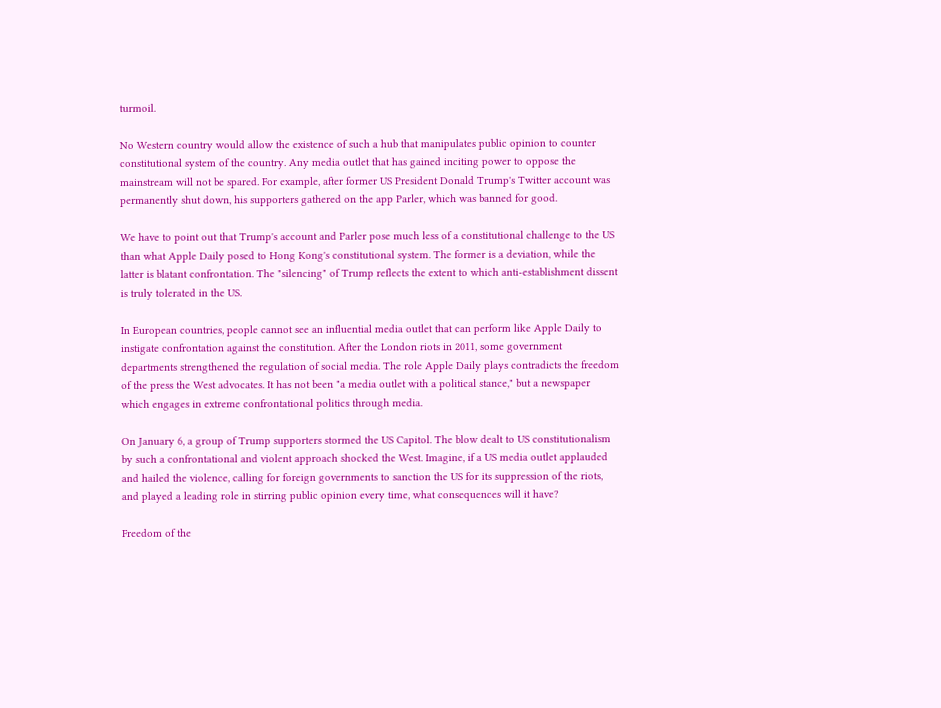turmoil.

No Western country would allow the existence of such a hub that manipulates public opinion to counter constitutional system of the country. Any media outlet that has gained inciting power to oppose the mainstream will not be spared. For example, after former US President Donald Trump's Twitter account was permanently shut down, his supporters gathered on the app Parler, which was banned for good.

We have to point out that Trump's account and Parler pose much less of a constitutional challenge to the US than what Apple Daily posed to Hong Kong's constitutional system. The former is a deviation, while the latter is blatant confrontation. The "silencing" of Trump reflects the extent to which anti-establishment dissent is truly tolerated in the US.

In European countries, people cannot see an influential media outlet that can perform like Apple Daily to instigate confrontation against the constitution. After the London riots in 2011, some government departments strengthened the regulation of social media. The role Apple Daily plays contradicts the freedom of the press the West advocates. It has not been "a media outlet with a political stance," but a newspaper which engages in extreme confrontational politics through media.

On January 6, a group of Trump supporters stormed the US Capitol. The blow dealt to US constitutionalism by such a confrontational and violent approach shocked the West. Imagine, if a US media outlet applauded and hailed the violence, calling for foreign governments to sanction the US for its suppression of the riots, and played a leading role in stirring public opinion every time, what consequences will it have?

Freedom of the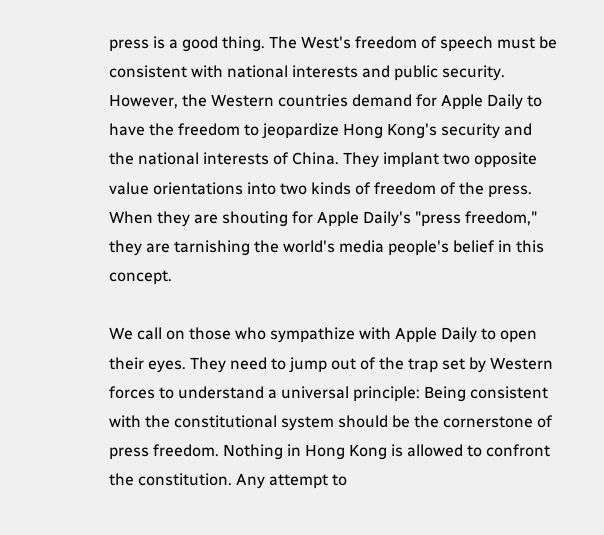press is a good thing. The West's freedom of speech must be consistent with national interests and public security. However, the Western countries demand for Apple Daily to have the freedom to jeopardize Hong Kong's security and the national interests of China. They implant two opposite value orientations into two kinds of freedom of the press. When they are shouting for Apple Daily's "press freedom," they are tarnishing the world's media people's belief in this concept.

We call on those who sympathize with Apple Daily to open their eyes. They need to jump out of the trap set by Western forces to understand a universal principle: Being consistent with the constitutional system should be the cornerstone of press freedom. Nothing in Hong Kong is allowed to confront the constitution. Any attempt to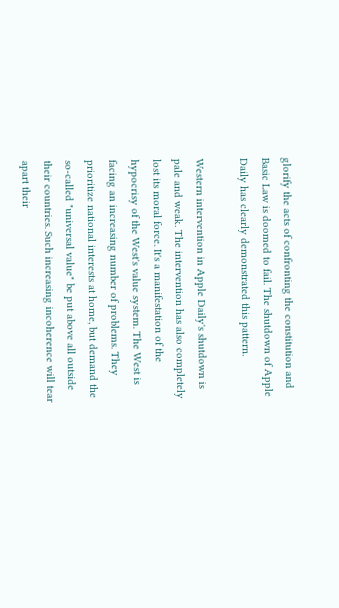glorify the acts of confronting the constitution and Basic Law is doomed to fail. The shutdown of Apple Daily has clearly demonstrated this pattern.

Western intervention in Apple Daily's shutdown is pale and weak. The intervention has also completely lost its moral force. It's a manifestation of the hypocrisy of the West's value system. The West is facing an increasing number of problems. They prioritize national interests at home, but demand the so-called "universal value" be put above all outside their countries. Such increasing incoherence will tear apart their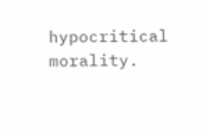hypocritical morality.